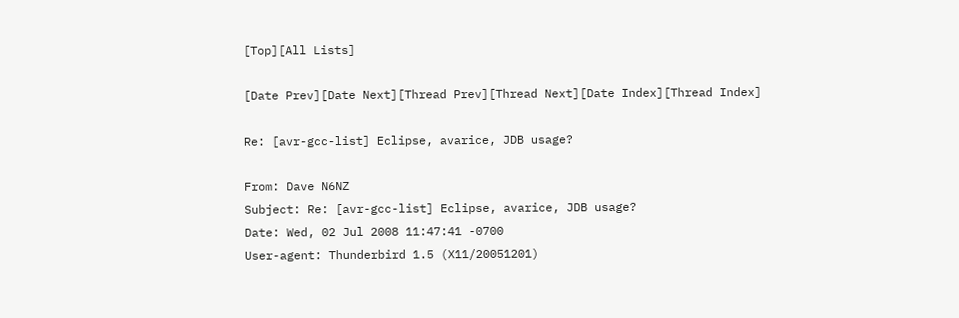[Top][All Lists]

[Date Prev][Date Next][Thread Prev][Thread Next][Date Index][Thread Index]

Re: [avr-gcc-list] Eclipse, avarice, JDB usage?

From: Dave N6NZ
Subject: Re: [avr-gcc-list] Eclipse, avarice, JDB usage?
Date: Wed, 02 Jul 2008 11:47:41 -0700
User-agent: Thunderbird 1.5 (X11/20051201)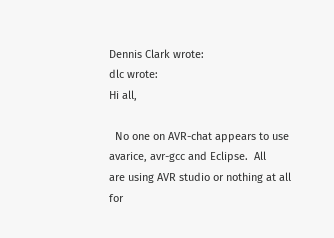Dennis Clark wrote:
dlc wrote:
Hi all,

  No one on AVR-chat appears to use avarice, avr-gcc and Eclipse.  All
are using AVR studio or nothing at all for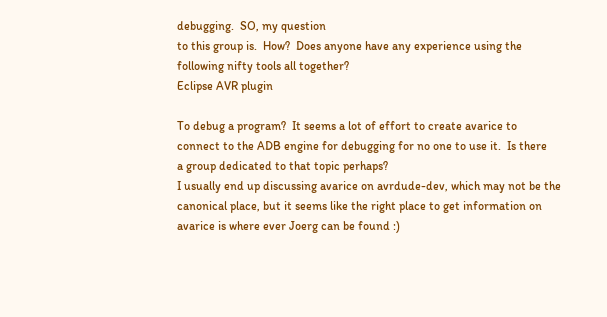debugging.  SO, my question
to this group is.  How?  Does anyone have any experience using the
following nifty tools all together?
Eclipse AVR plugin

To debug a program?  It seems a lot of effort to create avarice to
connect to the ADB engine for debugging for no one to use it.  Is there
a group dedicated to that topic perhaps?
I usually end up discussing avarice on avrdude-dev, which may not be the
canonical place, but it seems like the right place to get information on
avarice is where ever Joerg can be found :)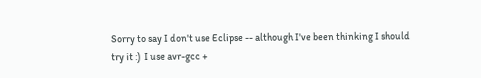Sorry to say I don't use Eclipse -- although I've been thinking I should
try it :)  I use avr-gcc +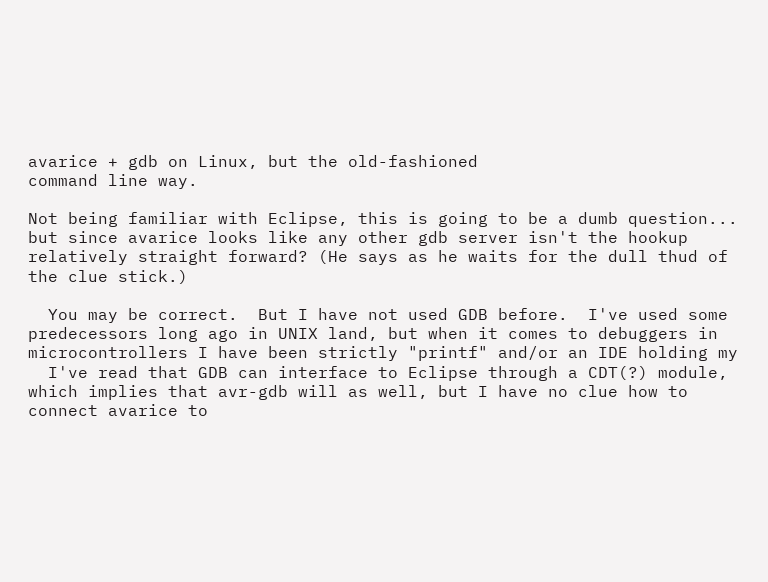avarice + gdb on Linux, but the old-fashioned
command line way.

Not being familiar with Eclipse, this is going to be a dumb question...
but since avarice looks like any other gdb server isn't the hookup
relatively straight forward? (He says as he waits for the dull thud of
the clue stick.)

  You may be correct.  But I have not used GDB before.  I've used some
predecessors long ago in UNIX land, but when it comes to debuggers in
microcontrollers I have been strictly "printf" and/or an IDE holding my
  I've read that GDB can interface to Eclipse through a CDT(?) module,
which implies that avr-gdb will as well, but I have no clue how to
connect avarice to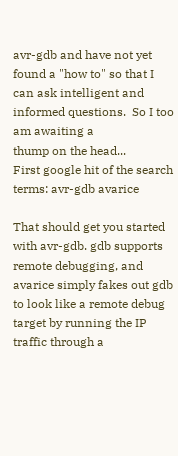avr-gdb and have not yet found a "how to" so that I
can ask intelligent and informed questions.  So I too am awaiting a
thump on the head...
First google hit of the search terms: avr-gdb avarice

That should get you started with avr-gdb. gdb supports remote debugging, and avarice simply fakes out gdb to look like a remote debug target by running the IP traffic through a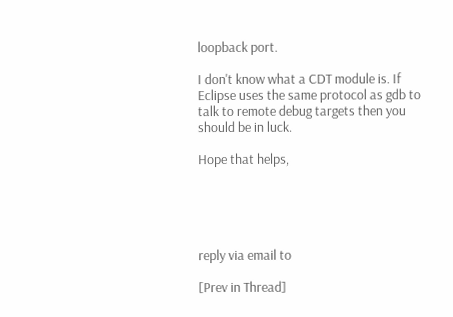loopback port.

I don't know what a CDT module is. If Eclipse uses the same protocol as gdb to talk to remote debug targets then you should be in luck.

Hope that helps,





reply via email to

[Prev in Thread]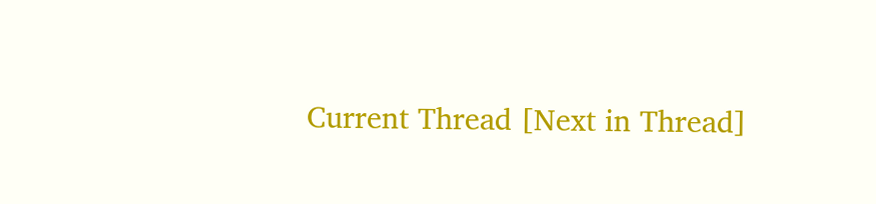Current Thread [Next in Thread]